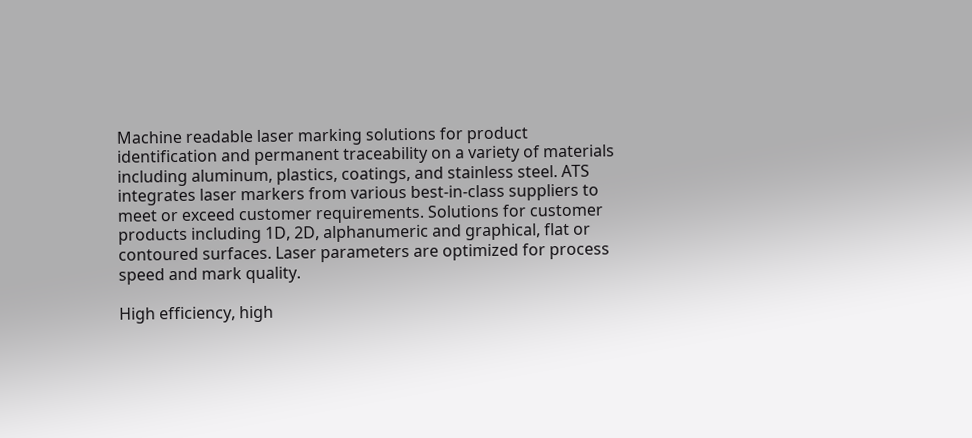Machine readable laser marking solutions for product identification and permanent traceability on a variety of materials including aluminum, plastics, coatings, and stainless steel. ATS integrates laser markers from various best-in-class suppliers to meet or exceed customer requirements. Solutions for customer products including 1D, 2D, alphanumeric and graphical, flat or contoured surfaces. Laser parameters are optimized for process speed and mark quality.

High efficiency, high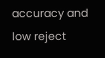accuracy and low reject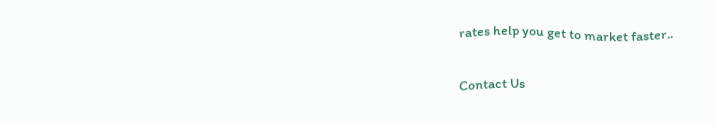rates help you get to market faster..

Contact Us